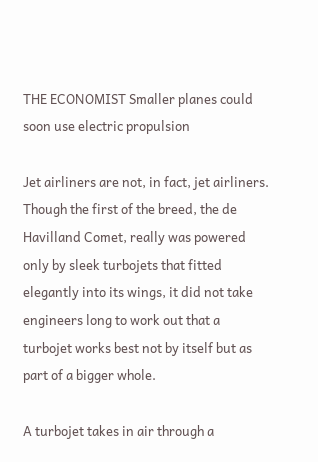THE ECONOMIST Smaller planes could soon use electric propulsion

Jet airliners are not, in fact, jet airliners. Though the first of the breed, the de Havilland Comet, really was powered only by sleek turbojets that fitted elegantly into its wings, it did not take engineers long to work out that a turbojet works best not by itself but as part of a bigger whole.

A turbojet takes in air through a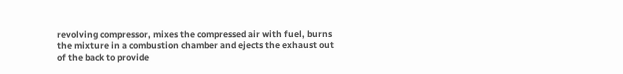revolving compressor, mixes the compressed air with fuel, burns the mixture in a combustion chamber and ejects the exhaust out of the back to provide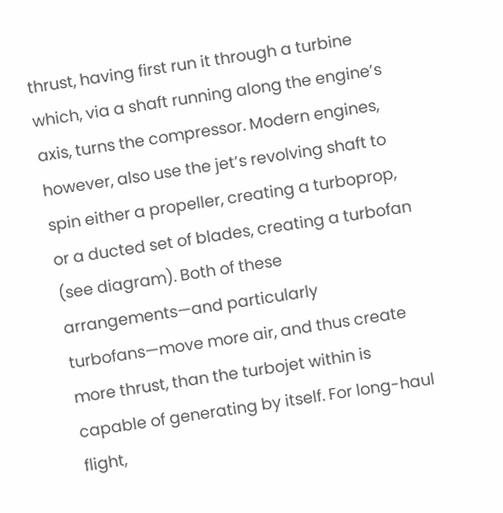thrust, having first run it through a turbine which, via a shaft running along the engine’s axis, turns the compressor. Modern engines, however, also use the jet’s revolving shaft to spin either a propeller, creating a turboprop, or a ducted set of blades, creating a turbofan (see diagram). Both of these arrangements—and particularly turbofans—move more air, and thus create more thrust, than the turbojet within is capable of generating by itself. For long-haul flight,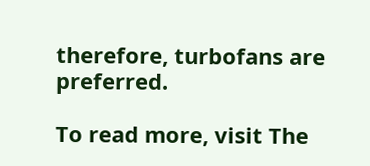therefore, turbofans are preferred.

To read more, visit The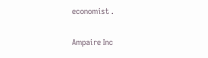economist .

Ampaire Inc